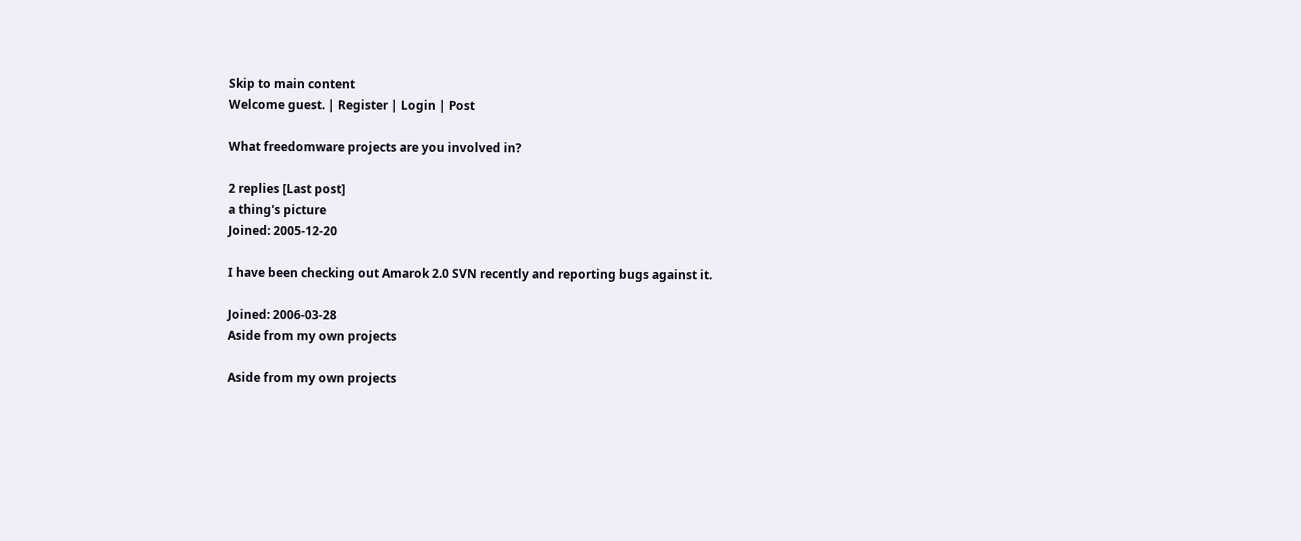Skip to main content
Welcome guest. | Register | Login | Post

What freedomware projects are you involved in?

2 replies [Last post]
a thing's picture
Joined: 2005-12-20

I have been checking out Amarok 2.0 SVN recently and reporting bugs against it.

Joined: 2006-03-28
Aside from my own projects

Aside from my own projects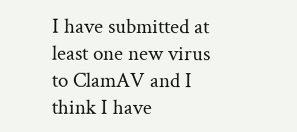I have submitted at least one new virus to ClamAV and I think I have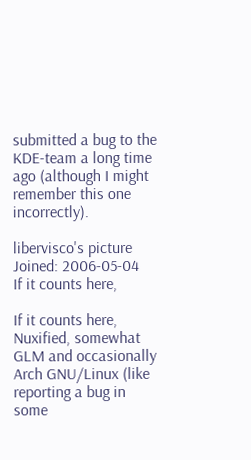submitted a bug to the KDE-team a long time ago (although I might remember this one incorrectly).

libervisco's picture
Joined: 2006-05-04
If it counts here,

If it counts here, Nuxified, somewhat GLM and occasionally Arch GNU/Linux (like reporting a bug in some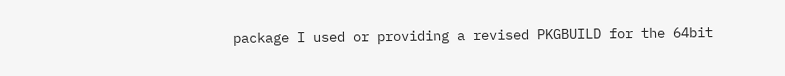package I used or providing a revised PKGBUILD for the 64bit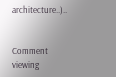architecture..)..


Comment viewing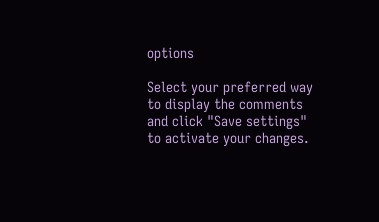options

Select your preferred way to display the comments and click "Save settings" to activate your changes.